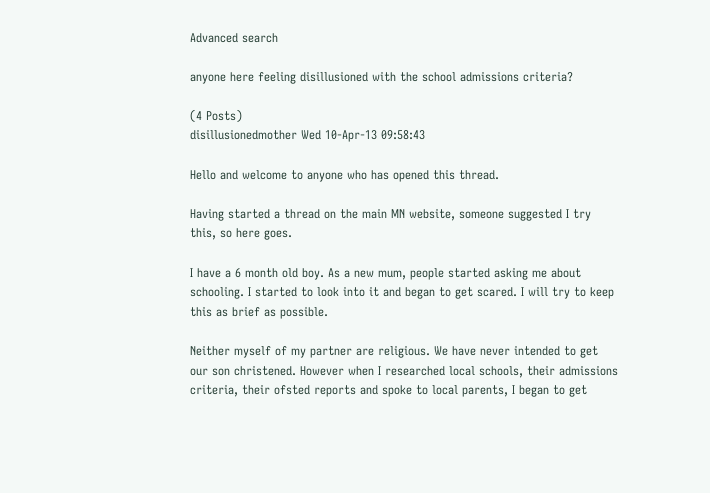Advanced search

anyone here feeling disillusioned with the school admissions criteria?

(4 Posts)
disillusionedmother Wed 10-Apr-13 09:58:43

Hello and welcome to anyone who has opened this thread.

Having started a thread on the main MN website, someone suggested I try this, so here goes.

I have a 6 month old boy. As a new mum, people started asking me about schooling. I started to look into it and began to get scared. I will try to keep this as brief as possible.

Neither myself of my partner are religious. We have never intended to get our son christened. However when I researched local schools, their admissions criteria, their ofsted reports and spoke to local parents, I began to get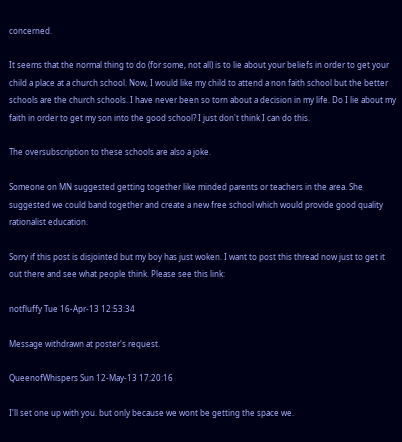concerned.

It seems that the normal thing to do (for some, not all) is to lie about your beliefs in order to get your child a place at a church school. Now, I would like my child to attend a non faith school but the better schools are the church schools. I have never been so torn about a decision in my life. Do I lie about my faith in order to get my son into the good school? I just don't think I can do this.

The oversubscription to these schools are also a joke.

Someone on MN suggested getting together like minded parents or teachers in the area. She suggested we could band together and create a new free school which would provide good quality rationalist education.

Sorry if this post is disjointed but my boy has just woken. I want to post this thread now just to get it out there and see what people think. Please see this link:

notfluffy Tue 16-Apr-13 12:53:34

Message withdrawn at poster's request.

QueenofWhispers Sun 12-May-13 17:20:16

I'll set one up with you. but only because we wont be getting the space we.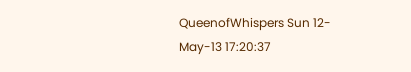QueenofWhispers Sun 12-May-13 17:20:37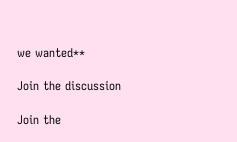we wanted**

Join the discussion

Join the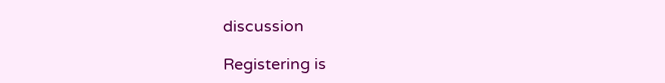discussion

Registering is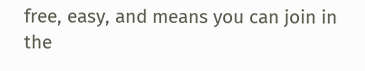free, easy, and means you can join in the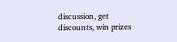discussion, get discounts, win prizes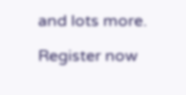and lots more.

Register now